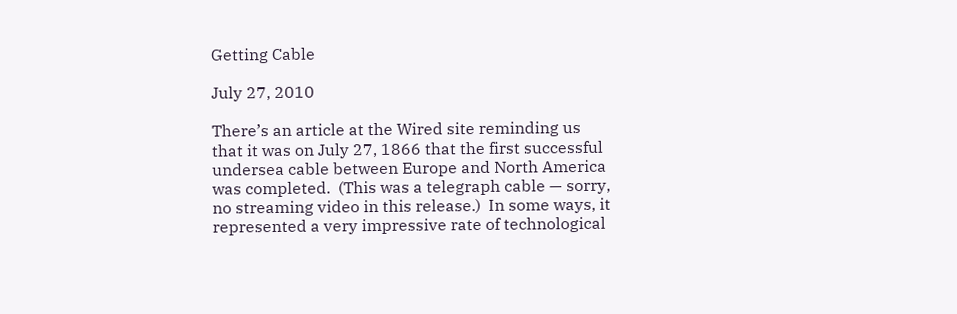Getting Cable

July 27, 2010

There’s an article at the Wired site reminding us that it was on July 27, 1866 that the first successful undersea cable between Europe and North America was completed.  (This was a telegraph cable — sorry, no streaming video in this release.)  In some ways, it represented a very impressive rate of technological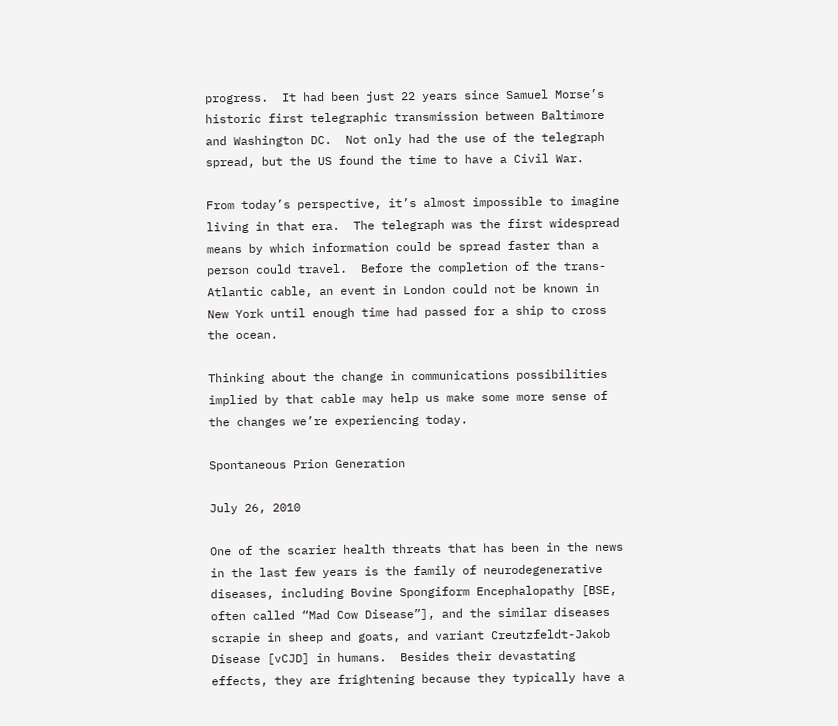progress.  It had been just 22 years since Samuel Morse’s historic first telegraphic transmission between Baltimore and Washington DC.  Not only had the use of the telegraph spread, but the US found the time to have a Civil War.

From today’s perspective, it’s almost impossible to imagine living in that era.  The telegraph was the first widespread means by which information could be spread faster than a person could travel.  Before the completion of the trans-Atlantic cable, an event in London could not be known in New York until enough time had passed for a ship to cross the ocean.

Thinking about the change in communications possibilities implied by that cable may help us make some more sense of the changes we’re experiencing today.

Spontaneous Prion Generation

July 26, 2010

One of the scarier health threats that has been in the news in the last few years is the family of neurodegenerative diseases, including Bovine Spongiform Encephalopathy [BSE, often called “Mad Cow Disease”], and the similar diseases scrapie in sheep and goats, and variant Creutzfeldt-Jakob Disease [vCJD] in humans.  Besides their devastating effects, they are frightening because they typically have a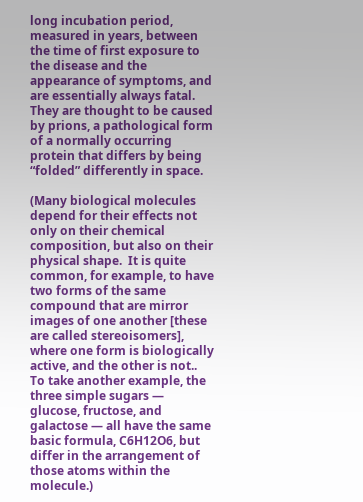long incubation period, measured in years, between the time of first exposure to the disease and the appearance of symptoms, and are essentially always fatal.  They are thought to be caused by prions, a pathological form of a normally occurring protein that differs by being “folded” differently in space.

(Many biological molecules depend for their effects not only on their chemical composition, but also on their physical shape.  It is quite common, for example, to have two forms of the same compound that are mirror images of one another [these are called stereoisomers], where one form is biologically active, and the other is not..   To take another example, the three simple sugars — glucose, fructose, and galactose — all have the same basic formula, C6H12O6, but differ in the arrangement of those atoms within the molecule.)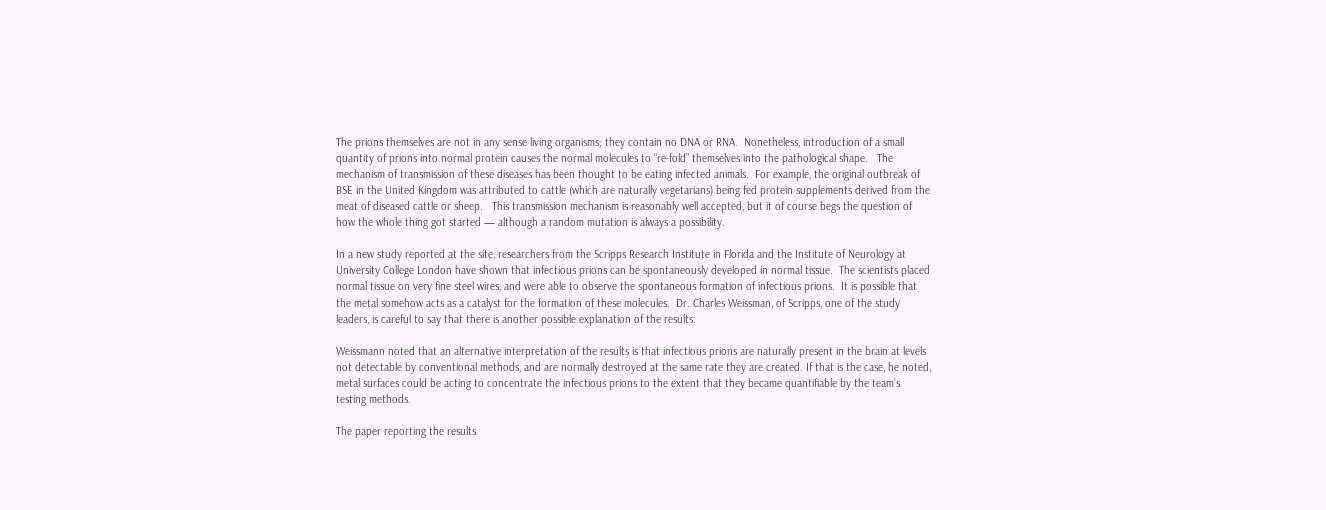The prions themselves are not in any sense living organisms; they contain no DNA or RNA.  Nonetheless, introduction of a small quantity of prions into normal protein causes the normal molecules to “re-fold” themselves into the pathological shape.   The mechanism of transmission of these diseases has been thought to be eating infected animals.  For example, the original outbreak of BSE in the United Kingdom was attributed to cattle (which are naturally vegetarians) being fed protein supplements derived from the meat of diseased cattle or sheep.   This transmission mechanism is reasonably well accepted, but it of course begs the question of how the whole thing got started — although a random mutation is always a possibility.

In a new study reported at the site, researchers from the Scripps Research Institute in Florida and the Institute of Neurology at University College London have shown that infectious prions can be spontaneously developed in normal tissue.  The scientists placed normal tissue on very fine steel wires, and were able to observe the spontaneous formation of infectious prions.  It is possible that the metal somehow acts as a catalyst for the formation of these molecules.  Dr. Charles Weissman, of Scripps, one of the study leaders, is careful to say that there is another possible explanation of the results:

Weissmann noted that an alternative interpretation of the results is that infectious prions are naturally present in the brain at levels not detectable by conventional methods, and are normally destroyed at the same rate they are created. If that is the case, he noted, metal surfaces could be acting to concentrate the infectious prions to the extent that they became quantifiable by the team’s testing methods.

The paper reporting the results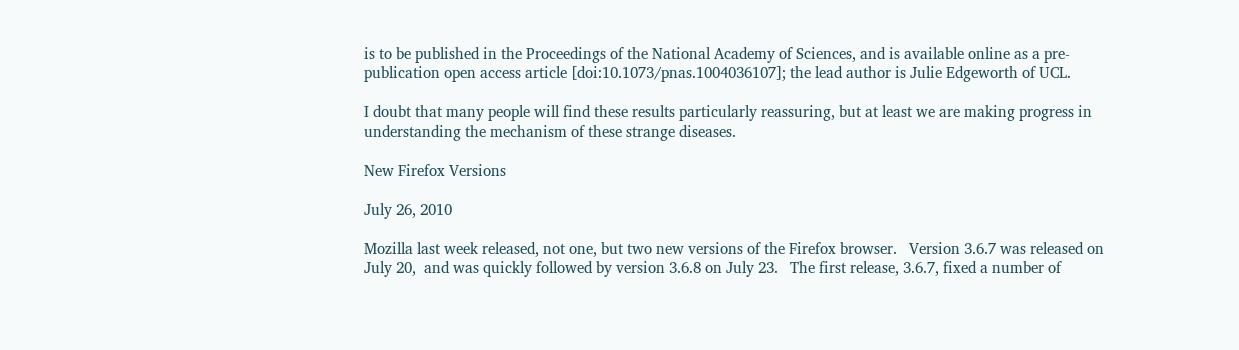is to be published in the Proceedings of the National Academy of Sciences, and is available online as a pre-publication open access article [doi:10.1073/pnas.1004036107]; the lead author is Julie Edgeworth of UCL.

I doubt that many people will find these results particularly reassuring, but at least we are making progress in understanding the mechanism of these strange diseases.

New Firefox Versions

July 26, 2010

Mozilla last week released, not one, but two new versions of the Firefox browser.   Version 3.6.7 was released on July 20,  and was quickly followed by version 3.6.8 on July 23.   The first release, 3.6.7, fixed a number of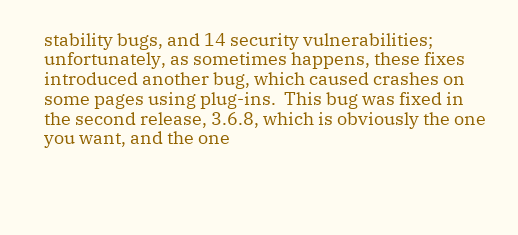stability bugs, and 14 security vulnerabilities; unfortunately, as sometimes happens, these fixes introduced another bug, which caused crashes on some pages using plug-ins.  This bug was fixed in the second release, 3.6.8, which is obviously the one you want, and the one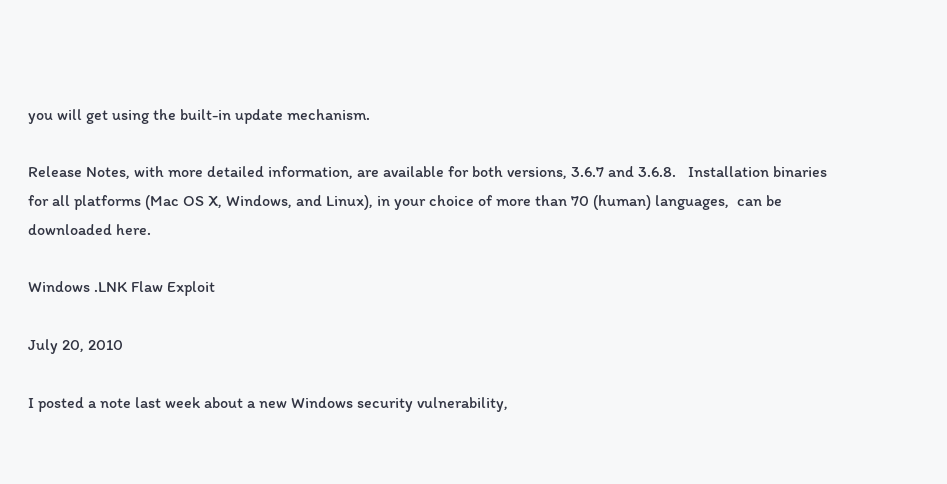you will get using the built-in update mechanism.

Release Notes, with more detailed information, are available for both versions, 3.6.7 and 3.6.8.   Installation binaries for all platforms (Mac OS X, Windows, and Linux), in your choice of more than 70 (human) languages,  can be downloaded here.

Windows .LNK Flaw Exploit

July 20, 2010

I posted a note last week about a new Windows security vulnerability,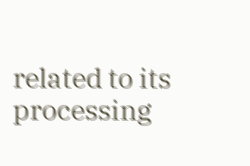related to its processing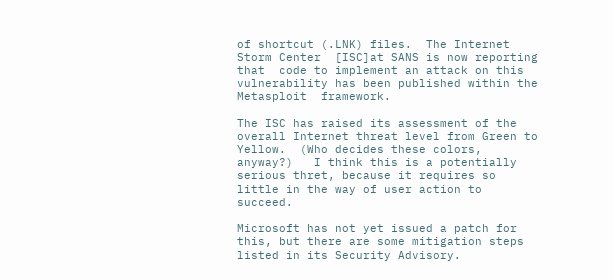of shortcut (.LNK) files.  The Internet Storm Center  [ISC]at SANS is now reporting that  code to implement an attack on this vulnerability has been published within the Metasploit  framework.

The ISC has raised its assessment of the overall Internet threat level from Green to Yellow.  (Who decides these colors, anyway?)   I think this is a potentially serious thret, because it requires so little in the way of user action to succeed.

Microsoft has not yet issued a patch for this, but there are some mitigation steps listed in its Security Advisory.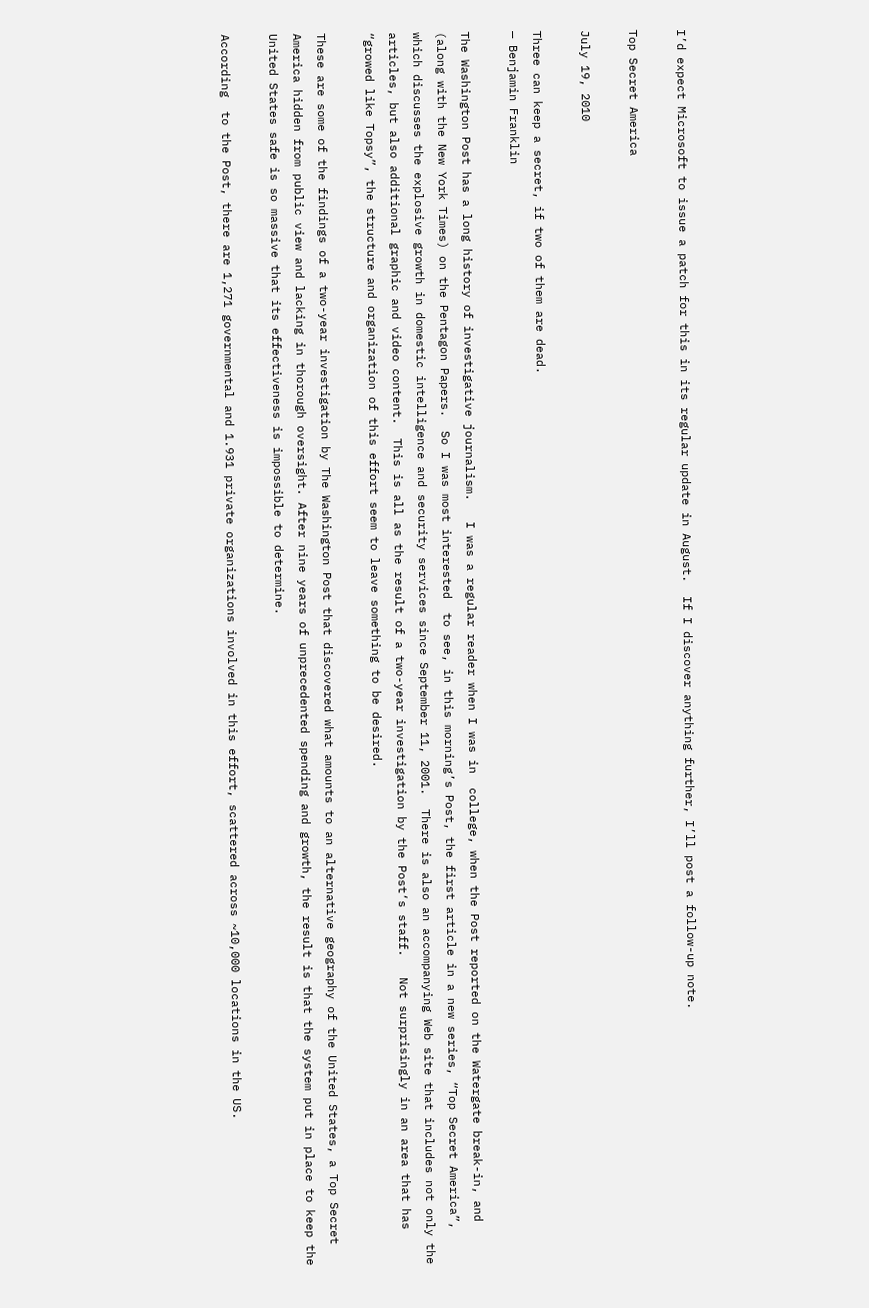I’d expect Microsoft to issue a patch for this in its regular update in August.  If I discover anything further, I’ll post a follow-up note.

Top Secret America

July 19, 2010

Three can keep a secret, if two of them are dead.
— Benjamin Franklin

The Washington Post has a long history of investigative journalism.   I was a regular reader when I was in  college, when the Post reported on the Watergate break-in, and (along with the New York Times) on the Pentagon Papers.  So I was most interested  to see, in this morning’s Post, the first article in a new series, “Top Secret America”, which discusses the explosive growth in domestic intelligence and security services since September 11, 2001.  There is also an accompanying Web site that includes not only the articles, but also additional graphic and video content.  This is all as the result of a two-year investigation by the Post‘s staff.   Not surprisingly in an area that has “growed like Topsy”, the structure and organization of this effort seem to leave something to be desired.

These are some of the findings of a two-year investigation by The Washington Post that discovered what amounts to an alternative geography of the United States, a Top Secret America hidden from public view and lacking in thorough oversight. After nine years of unprecedented spending and growth, the result is that the system put in place to keep the United States safe is so massive that its effectiveness is impossible to determine.

According  to the Post, there are 1,271 governmental and 1.931 private organizations involved in this effort, scattered across ~10,000 locations in the US.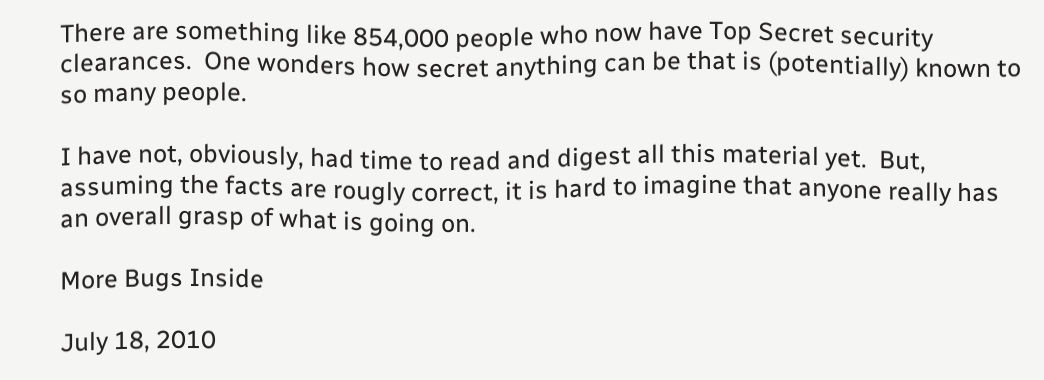There are something like 854,000 people who now have Top Secret security clearances.  One wonders how secret anything can be that is (potentially) known to so many people.

I have not, obviously, had time to read and digest all this material yet.  But, assuming the facts are rougly correct, it is hard to imagine that anyone really has an overall grasp of what is going on.

More Bugs Inside

July 18, 2010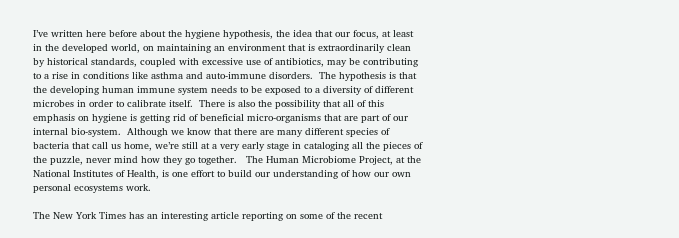I’ve written here before about the hygiene hypothesis, the idea that our focus, at least in the developed world, on maintaining an environment that is extraordinarily clean by historical standards, coupled with excessive use of antibiotics, may be contributing to a rise in conditions like asthma and auto-immune disorders.  The hypothesis is that the developing human immune system needs to be exposed to a diversity of different microbes in order to calibrate itself.  There is also the possibility that all of this emphasis on hygiene is getting rid of beneficial micro-organisms that are part of our internal bio-system.  Although we know that there are many different species of bacteria that call us home, we’re still at a very early stage in cataloging all the pieces of the puzzle, never mind how they go together.   The Human Microbiome Project, at the National Institutes of Health, is one effort to build our understanding of how our own personal ecosystems work.

The New York Times has an interesting article reporting on some of the recent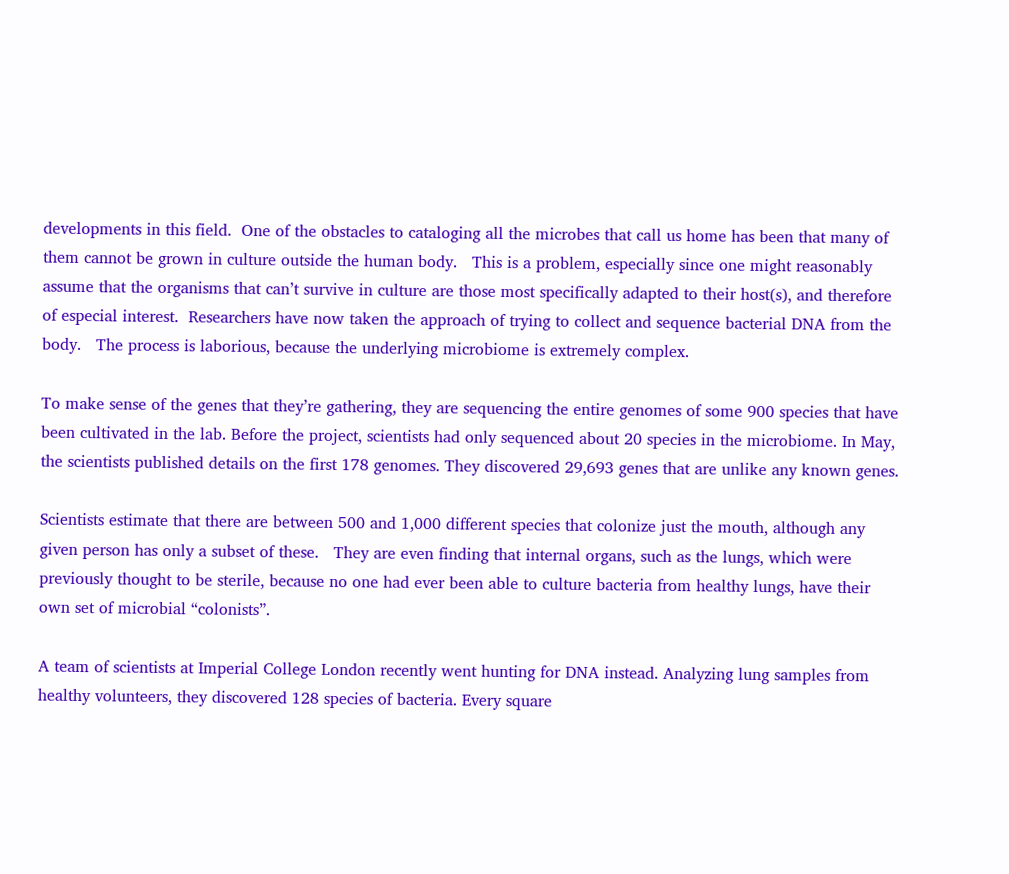developments in this field.  One of the obstacles to cataloging all the microbes that call us home has been that many of them cannot be grown in culture outside the human body.   This is a problem, especially since one might reasonably assume that the organisms that can’t survive in culture are those most specifically adapted to their host(s), and therefore of especial interest.  Researchers have now taken the approach of trying to collect and sequence bacterial DNA from the body.   The process is laborious, because the underlying microbiome is extremely complex.

To make sense of the genes that they’re gathering, they are sequencing the entire genomes of some 900 species that have been cultivated in the lab. Before the project, scientists had only sequenced about 20 species in the microbiome. In May, the scientists published details on the first 178 genomes. They discovered 29,693 genes that are unlike any known genes.

Scientists estimate that there are between 500 and 1,000 different species that colonize just the mouth, although any given person has only a subset of these.   They are even finding that internal organs, such as the lungs, which were previously thought to be sterile, because no one had ever been able to culture bacteria from healthy lungs, have their own set of microbial “colonists”.

A team of scientists at Imperial College London recently went hunting for DNA instead. Analyzing lung samples from healthy volunteers, they discovered 128 species of bacteria. Every square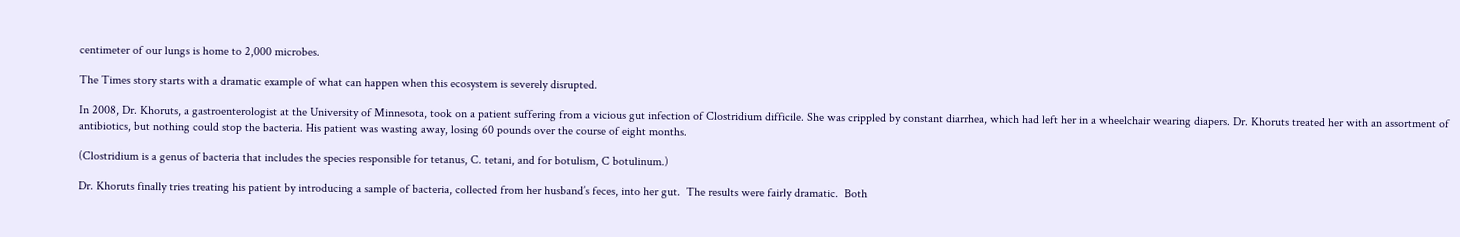centimeter of our lungs is home to 2,000 microbes.

The Times story starts with a dramatic example of what can happen when this ecosystem is severely disrupted.

In 2008, Dr. Khoruts, a gastroenterologist at the University of Minnesota, took on a patient suffering from a vicious gut infection of Clostridium difficile. She was crippled by constant diarrhea, which had left her in a wheelchair wearing diapers. Dr. Khoruts treated her with an assortment of antibiotics, but nothing could stop the bacteria. His patient was wasting away, losing 60 pounds over the course of eight months.

(Clostridium is a genus of bacteria that includes the species responsible for tetanus, C. tetani, and for botulism, C botulinum.)

Dr. Khoruts finally tries treating his patient by introducing a sample of bacteria, collected from her husband’s feces, into her gut.  The results were fairly dramatic.  Both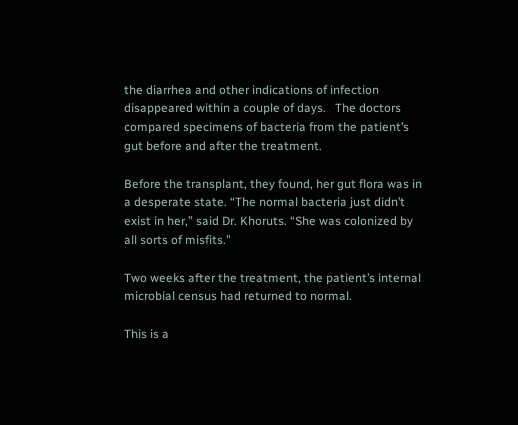the diarrhea and other indications of infection disappeared within a couple of days.   The doctors compared specimens of bacteria from the patient’s gut before and after the treatment.

Before the transplant, they found, her gut flora was in a desperate state. “The normal bacteria just didn’t exist in her,” said Dr. Khoruts. “She was colonized by all sorts of misfits.”

Two weeks after the treatment, the patient’s internal microbial census had returned to normal.

This is a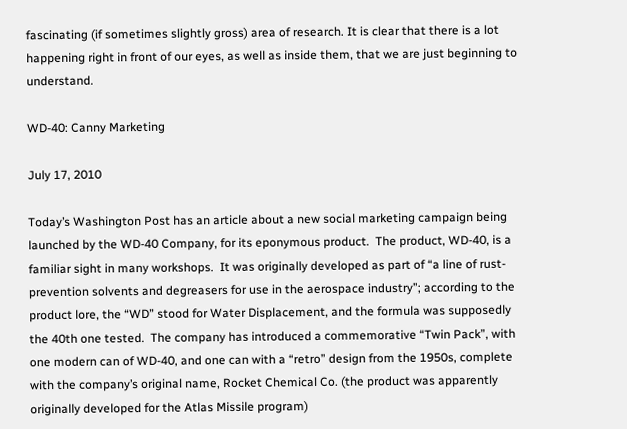fascinating (if sometimes slightly gross) area of research. It is clear that there is a lot happening right in front of our eyes, as well as inside them, that we are just beginning to understand.

WD-40: Canny Marketing

July 17, 2010

Today’s Washington Post has an article about a new social marketing campaign being launched by the WD-40 Company, for its eponymous product.  The product, WD-40, is a familiar sight in many workshops.  It was originally developed as part of “a line of rust-prevention solvents and degreasers for use in the aerospace industry”; according to the product lore, the “WD” stood for Water Displacement, and the formula was supposedly the 40th one tested.  The company has introduced a commemorative “Twin Pack”, with one modern can of WD-40, and one can with a “retro” design from the 1950s, complete with the company’s original name, Rocket Chemical Co. (the product was apparently originally developed for the Atlas Missile program)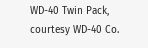WD-40 Twin Pack, courtesy WD-40 Co.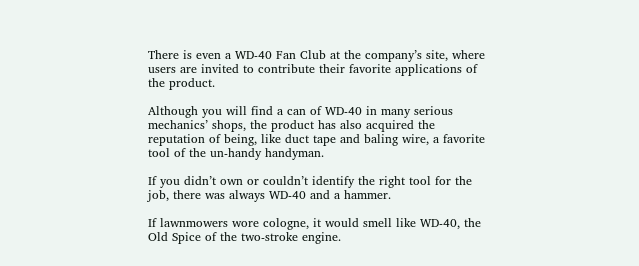There is even a WD-40 Fan Club at the company’s site, where users are invited to contribute their favorite applications of the product.

Although you will find a can of WD-40 in many serious mechanics’ shops, the product has also acquired the reputation of being, like duct tape and baling wire, a favorite tool of the un-handy handyman.

If you didn’t own or couldn’t identify the right tool for the job, there was always WD-40 and a hammer.

If lawnmowers wore cologne, it would smell like WD-40, the Old Spice of the two-stroke engine.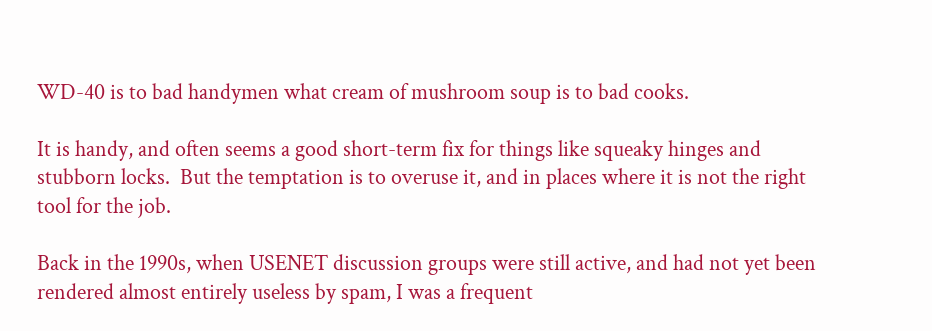WD-40 is to bad handymen what cream of mushroom soup is to bad cooks.

It is handy, and often seems a good short-term fix for things like squeaky hinges and stubborn locks.  But the temptation is to overuse it, and in places where it is not the right tool for the job.

Back in the 1990s, when USENET discussion groups were still active, and had not yet been rendered almost entirely useless by spam, I was a frequent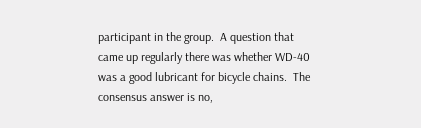participant in the group.  A question that came up regularly there was whether WD-40 was a good lubricant for bicycle chains.  The consensus answer is no,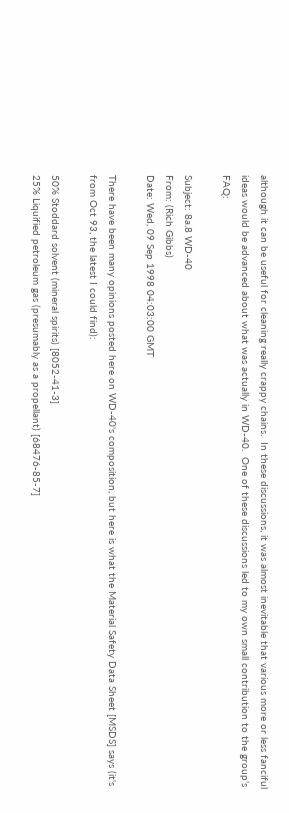although it can be useful for cleaning really crappy chains.  In these discussions, it was almost inevitable that various more or less fanciful ideas would be advanced about what was actually in WD-40.  One of these discussions led to my own small contribution to the group’s FAQ:

Subject: 8a.8 WD-40
From: (Rich Gibbs)
Date: Wed, 09 Sep 1998 04:03:00 GMT

There have been many opinions posted here on WD-40's composition, but here is what the Material Safety Data Sheet [MSDS] says (it's from Oct 93, the latest I could find):

50% Stoddard solvent (mineral spirits) [8052-41-3]
25% Liquified petroleum gas (presumably as a propellant) [68476-85-7]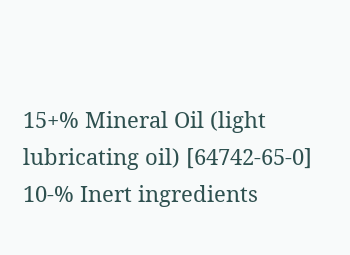15+% Mineral Oil (light lubricating oil) [64742-65-0]
10-% Inert ingredients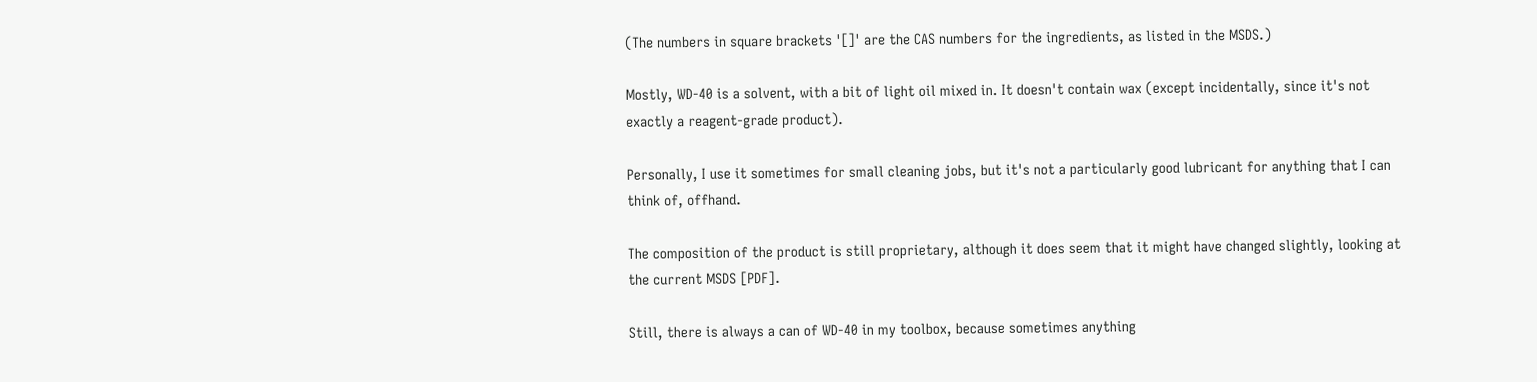(The numbers in square brackets '[]' are the CAS numbers for the ingredients, as listed in the MSDS.)

Mostly, WD-40 is a solvent, with a bit of light oil mixed in. It doesn't contain wax (except incidentally, since it's not exactly a reagent-grade product).

Personally, I use it sometimes for small cleaning jobs, but it's not a particularly good lubricant for anything that I can think of, offhand.

The composition of the product is still proprietary, although it does seem that it might have changed slightly, looking at the current MSDS [PDF].

Still, there is always a can of WD-40 in my toolbox, because sometimes anything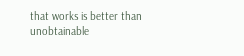that works is better than unobtainable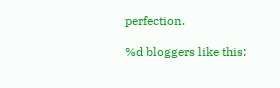perfection.

%d bloggers like this: